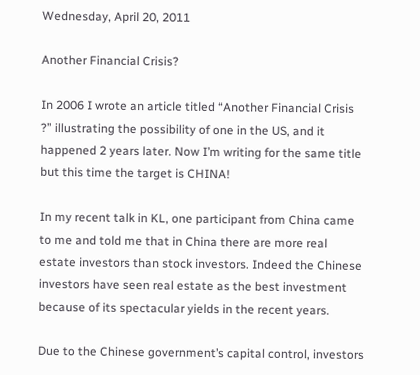Wednesday, April 20, 2011

Another Financial Crisis?

In 2006 I wrote an article titled “Another Financial Crisis ?” illustrating the possibility of one in the US, and it happened 2 years later. Now I’m writing for the same title but this time the target is CHINA!

In my recent talk in KL, one participant from China came to me and told me that in China there are more real estate investors than stock investors. Indeed the Chinese investors have seen real estate as the best investment because of its spectacular yields in the recent years.

Due to the Chinese government’s capital control, investors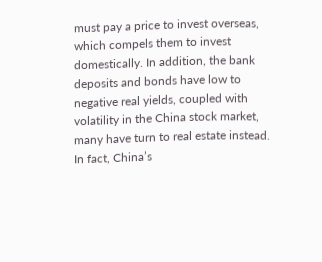must pay a price to invest overseas, which compels them to invest domestically. In addition, the bank deposits and bonds have low to negative real yields, coupled with volatility in the China stock market, many have turn to real estate instead. In fact, China’s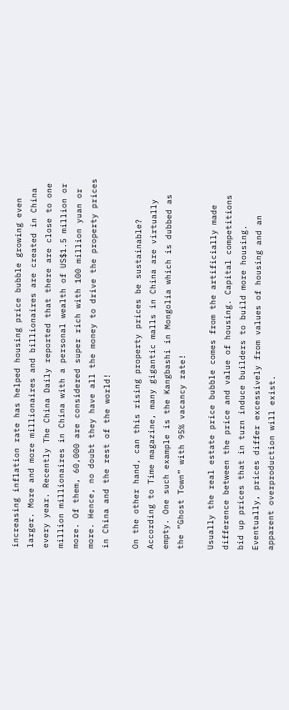increasing inflation rate has helped housing price bubble growing even larger. More and more millionaires and billionaires are created in China every year. Recently The China Daily reported that there are close to one million millionaires in China with a personal wealth of US$1.5 million or more. Of them, 60,000 are considered super rich with 100 million yuan or more. Hence, no doubt they have all the money to drive the property prices in China and the rest of the world!

On the other hand, can this rising property prices be sustainable? According to Time magazine, many gigantic malls in China are virtually empty. One such example is the Kangbashi in Mongolia which is dubbed as the “Ghost Town” with 95% vacancy rate!

Usually the real estate price bubble comes from the artificially made difference between the price and value of housing. Capital competitions bid up prices that in turn induce builders to build more housing. Eventually, prices differ excessively from values of housing and an apparent overproduction will exist.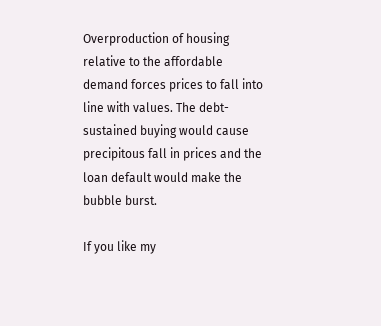Overproduction of housing relative to the affordable demand forces prices to fall into line with values. The debt-sustained buying would cause precipitous fall in prices and the loan default would make the bubble burst.

If you like my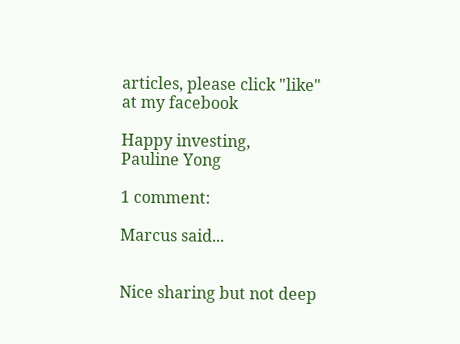articles, please click "like" at my facebook

Happy investing,
Pauline Yong

1 comment:

Marcus said...


Nice sharing but not deep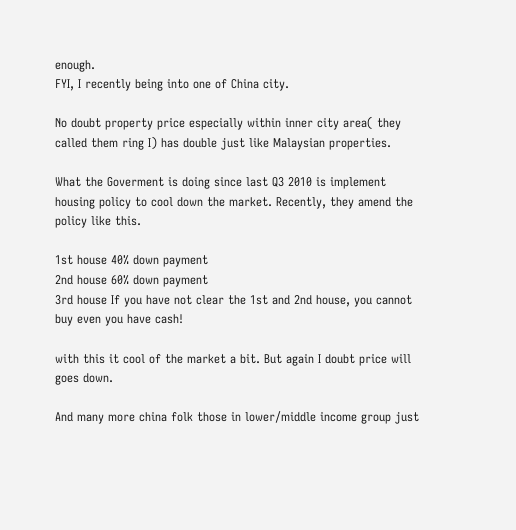enough.
FYI, I recently being into one of China city.

No doubt property price especially within inner city area( they called them ring I) has double just like Malaysian properties.

What the Goverment is doing since last Q3 2010 is implement housing policy to cool down the market. Recently, they amend the policy like this.

1st house 40% down payment
2nd house 60% down payment
3rd house If you have not clear the 1st and 2nd house, you cannot buy even you have cash!

with this it cool of the market a bit. But again I doubt price will goes down.

And many more china folk those in lower/middle income group just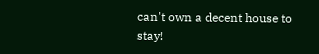can't own a decent house to stay!